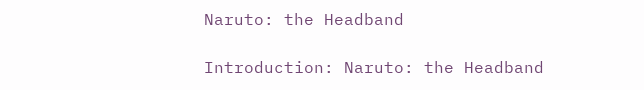Naruto: the Headband

Introduction: Naruto: the Headband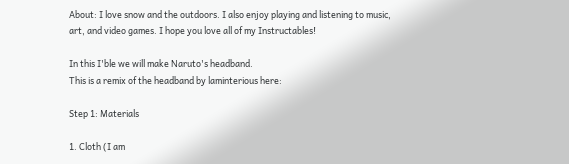About: I love snow and the outdoors. I also enjoy playing and listening to music, art, and video games. I hope you love all of my Instructables!

In this I'ble we will make Naruto's headband.
This is a remix of the headband by laminterious here:

Step 1: Materials

1. Cloth (I am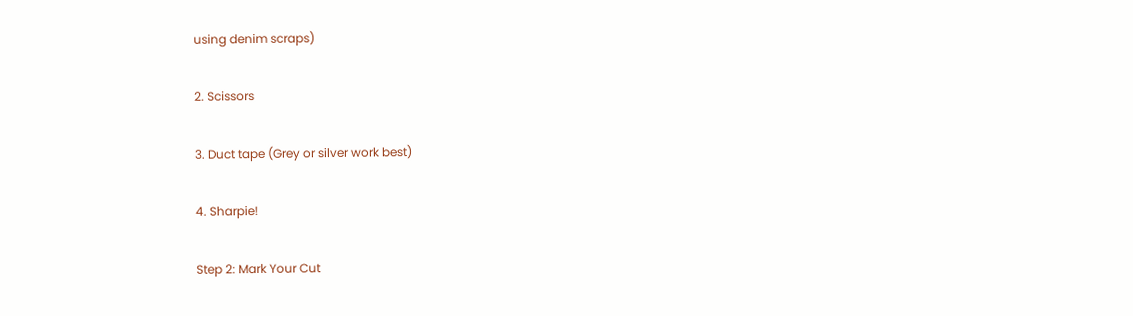using denim scraps)

2. Scissors

3. Duct tape (Grey or silver work best)

4. Sharpie!

Step 2: Mark Your Cut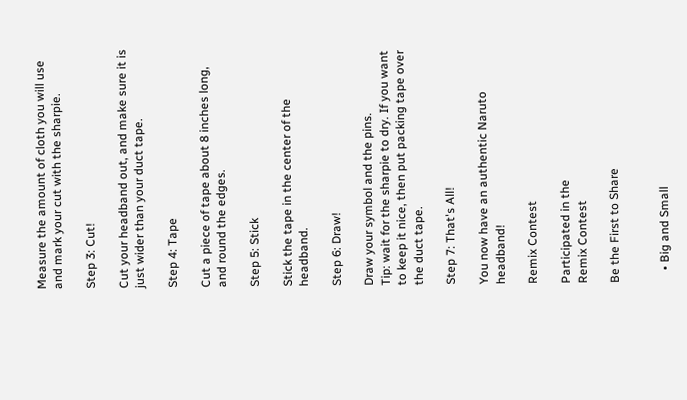Measure the amount of cloth you will use and mark your cut with the sharpie.

Step 3: Cut!

Cut your headband out, and make sure it is just wider than your duct tape.

Step 4: Tape

Cut a piece of tape about 8 inches long, and round the edges.

Step 5: Stick

Stick the tape in the center of the headband.

Step 6: Draw!

Draw your symbol and the pins.
Tip: wait for the sharpie to dry. If you want to keep it nice, then put packing tape over the duct tape.

Step 7: That's All!

You now have an authentic Naruto headband!

Remix Contest

Participated in the
Remix Contest

Be the First to Share


    • Big and Small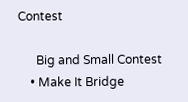Contest

      Big and Small Contest
    • Make It Bridge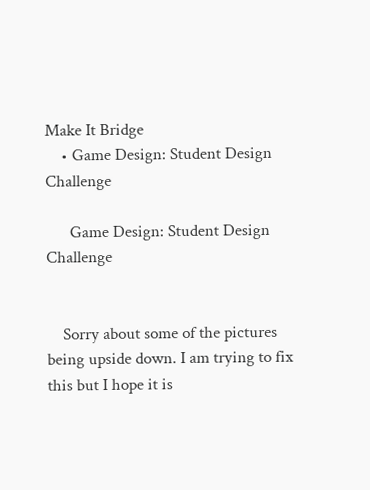Make It Bridge
    • Game Design: Student Design Challenge

      Game Design: Student Design Challenge


    Sorry about some of the pictures being upside down. I am trying to fix this but I hope it is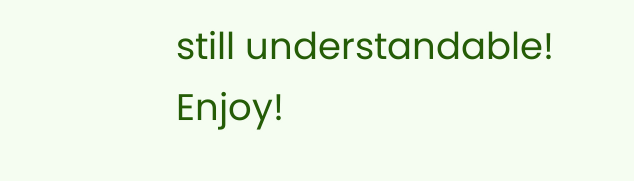still understandable! Enjoy!